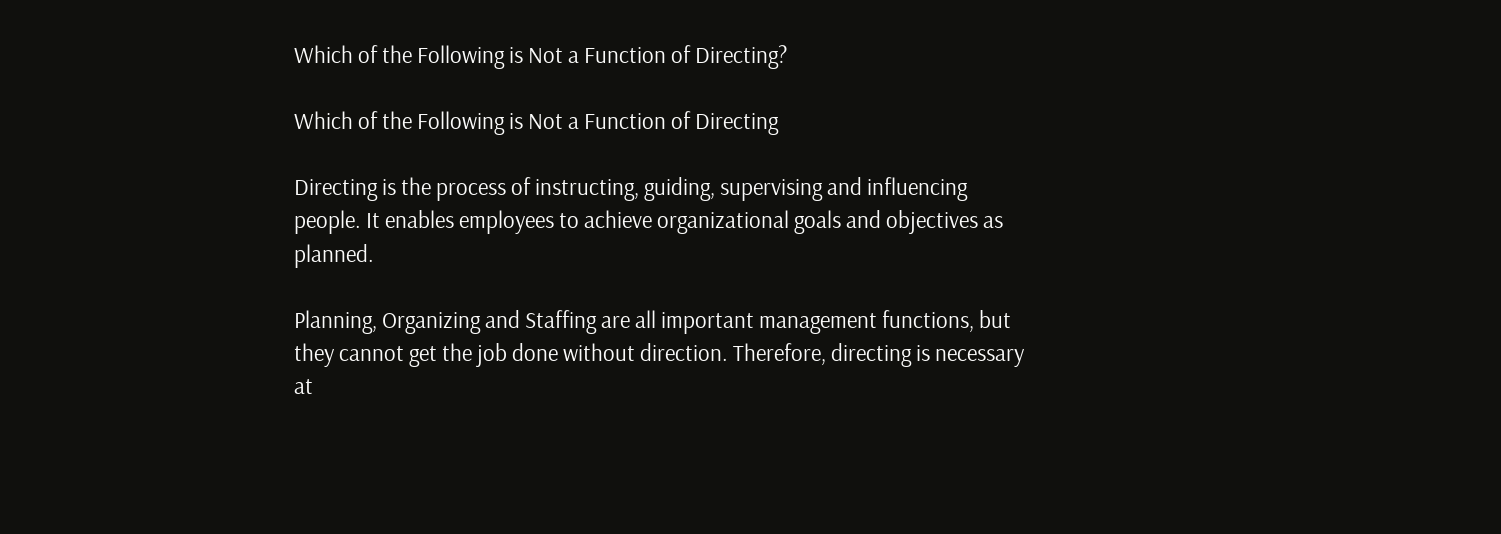Which of the Following is Not a Function of Directing?

Which of the Following is Not a Function of Directing

Directing is the process of instructing, guiding, supervising and influencing people. It enables employees to achieve organizational goals and objectives as planned.

Planning, Organizing and Staffing are all important management functions, but they cannot get the job done without direction. Therefore, directing is necessary at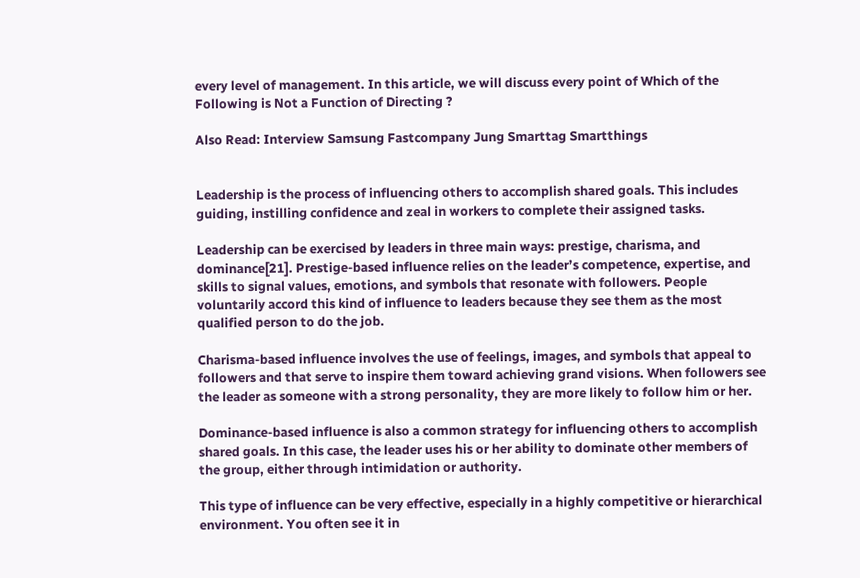every level of management. In this article, we will discuss every point of Which of the Following is Not a Function of Directing ?

Also Read: Interview Samsung Fastcompany Jung Smarttag Smartthings


Leadership is the process of influencing others to accomplish shared goals. This includes guiding, instilling confidence and zeal in workers to complete their assigned tasks.

Leadership can be exercised by leaders in three main ways: prestige, charisma, and dominance[21]. Prestige-based influence relies on the leader’s competence, expertise, and skills to signal values, emotions, and symbols that resonate with followers. People voluntarily accord this kind of influence to leaders because they see them as the most qualified person to do the job.

Charisma-based influence involves the use of feelings, images, and symbols that appeal to followers and that serve to inspire them toward achieving grand visions. When followers see the leader as someone with a strong personality, they are more likely to follow him or her.

Dominance-based influence is also a common strategy for influencing others to accomplish shared goals. In this case, the leader uses his or her ability to dominate other members of the group, either through intimidation or authority.

This type of influence can be very effective, especially in a highly competitive or hierarchical environment. You often see it in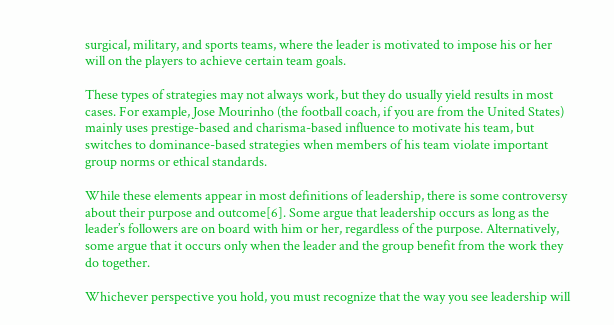surgical, military, and sports teams, where the leader is motivated to impose his or her will on the players to achieve certain team goals.

These types of strategies may not always work, but they do usually yield results in most cases. For example, Jose Mourinho (the football coach, if you are from the United States) mainly uses prestige-based and charisma-based influence to motivate his team, but switches to dominance-based strategies when members of his team violate important group norms or ethical standards.

While these elements appear in most definitions of leadership, there is some controversy about their purpose and outcome[6]. Some argue that leadership occurs as long as the leader’s followers are on board with him or her, regardless of the purpose. Alternatively, some argue that it occurs only when the leader and the group benefit from the work they do together.

Whichever perspective you hold, you must recognize that the way you see leadership will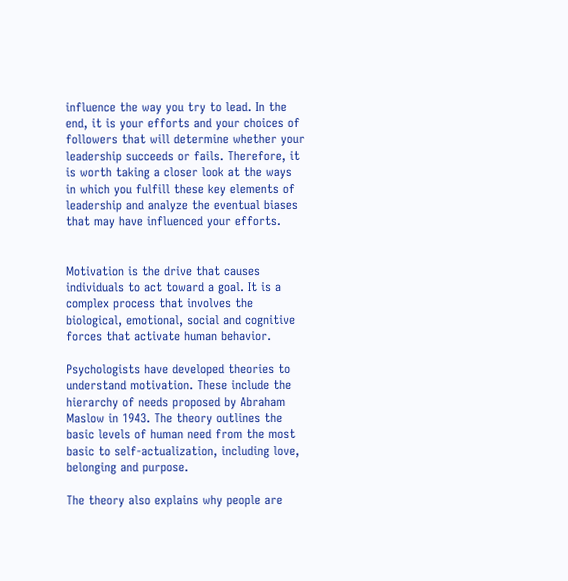influence the way you try to lead. In the end, it is your efforts and your choices of followers that will determine whether your leadership succeeds or fails. Therefore, it is worth taking a closer look at the ways in which you fulfill these key elements of leadership and analyze the eventual biases that may have influenced your efforts.


Motivation is the drive that causes individuals to act toward a goal. It is a complex process that involves the biological, emotional, social and cognitive forces that activate human behavior.

Psychologists have developed theories to understand motivation. These include the hierarchy of needs proposed by Abraham Maslow in 1943. The theory outlines the basic levels of human need from the most basic to self-actualization, including love, belonging and purpose.

The theory also explains why people are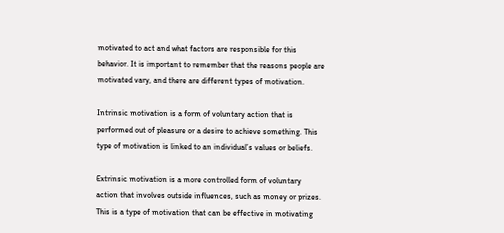motivated to act and what factors are responsible for this behavior. It is important to remember that the reasons people are motivated vary, and there are different types of motivation.

Intrinsic motivation is a form of voluntary action that is performed out of pleasure or a desire to achieve something. This type of motivation is linked to an individual’s values or beliefs.

Extrinsic motivation is a more controlled form of voluntary action that involves outside influences, such as money or prizes. This is a type of motivation that can be effective in motivating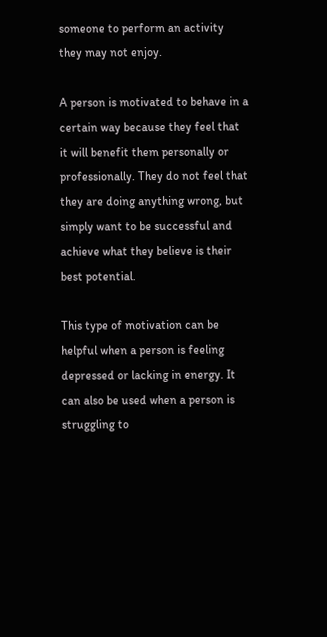someone to perform an activity they may not enjoy.

A person is motivated to behave in a certain way because they feel that it will benefit them personally or professionally. They do not feel that they are doing anything wrong, but simply want to be successful and achieve what they believe is their best potential.

This type of motivation can be helpful when a person is feeling depressed or lacking in energy. It can also be used when a person is struggling to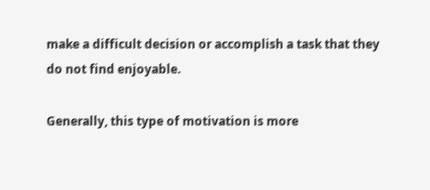make a difficult decision or accomplish a task that they do not find enjoyable.

Generally, this type of motivation is more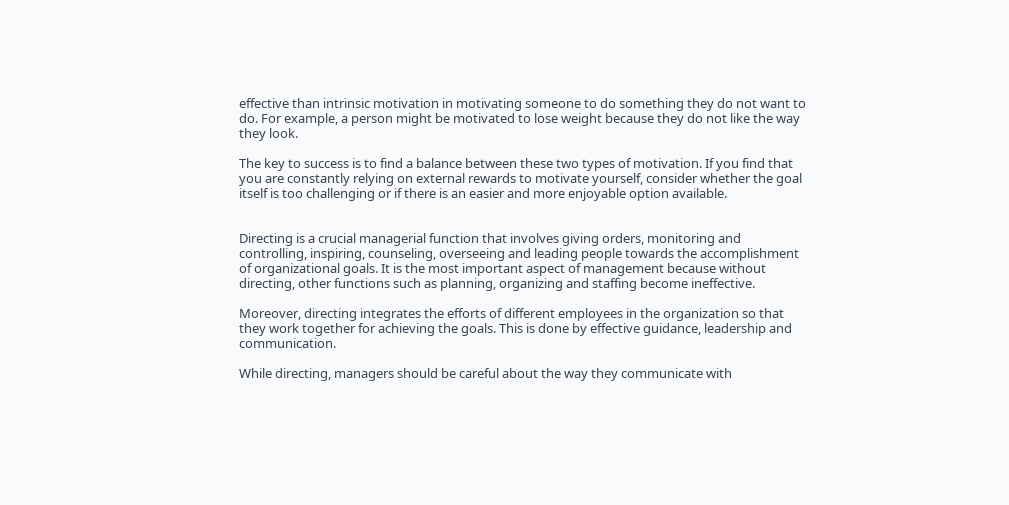effective than intrinsic motivation in motivating someone to do something they do not want to do. For example, a person might be motivated to lose weight because they do not like the way they look.

The key to success is to find a balance between these two types of motivation. If you find that you are constantly relying on external rewards to motivate yourself, consider whether the goal itself is too challenging or if there is an easier and more enjoyable option available.


Directing is a crucial managerial function that involves giving orders, monitoring and controlling, inspiring, counseling, overseeing and leading people towards the accomplishment of organizational goals. It is the most important aspect of management because without directing, other functions such as planning, organizing and staffing become ineffective.

Moreover, directing integrates the efforts of different employees in the organization so that they work together for achieving the goals. This is done by effective guidance, leadership and communication.

While directing, managers should be careful about the way they communicate with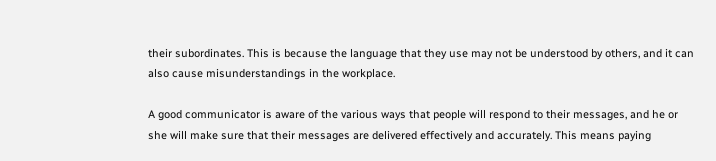their subordinates. This is because the language that they use may not be understood by others, and it can also cause misunderstandings in the workplace.

A good communicator is aware of the various ways that people will respond to their messages, and he or she will make sure that their messages are delivered effectively and accurately. This means paying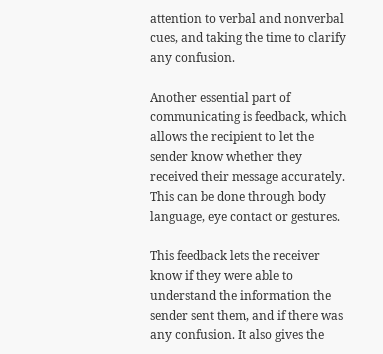attention to verbal and nonverbal cues, and taking the time to clarify any confusion.

Another essential part of communicating is feedback, which allows the recipient to let the sender know whether they received their message accurately. This can be done through body language, eye contact or gestures.

This feedback lets the receiver know if they were able to understand the information the sender sent them, and if there was any confusion. It also gives the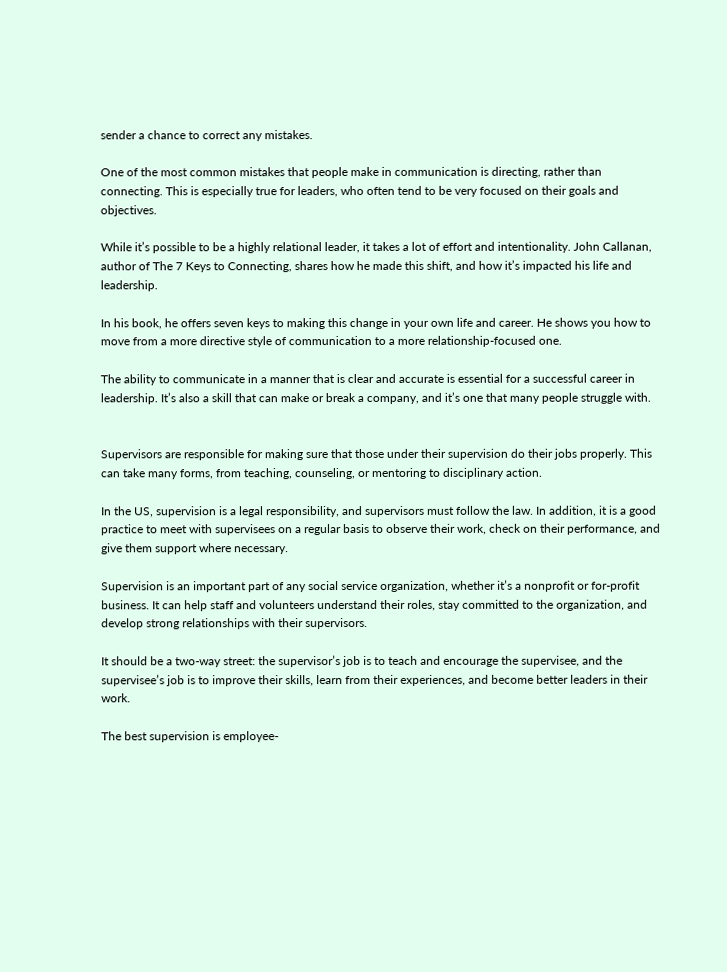sender a chance to correct any mistakes.

One of the most common mistakes that people make in communication is directing, rather than connecting. This is especially true for leaders, who often tend to be very focused on their goals and objectives.

While it’s possible to be a highly relational leader, it takes a lot of effort and intentionality. John Callanan, author of The 7 Keys to Connecting, shares how he made this shift, and how it’s impacted his life and leadership.

In his book, he offers seven keys to making this change in your own life and career. He shows you how to move from a more directive style of communication to a more relationship-focused one.

The ability to communicate in a manner that is clear and accurate is essential for a successful career in leadership. It’s also a skill that can make or break a company, and it’s one that many people struggle with.


Supervisors are responsible for making sure that those under their supervision do their jobs properly. This can take many forms, from teaching, counseling, or mentoring to disciplinary action.

In the US, supervision is a legal responsibility, and supervisors must follow the law. In addition, it is a good practice to meet with supervisees on a regular basis to observe their work, check on their performance, and give them support where necessary.

Supervision is an important part of any social service organization, whether it’s a nonprofit or for-profit business. It can help staff and volunteers understand their roles, stay committed to the organization, and develop strong relationships with their supervisors.

It should be a two-way street: the supervisor’s job is to teach and encourage the supervisee, and the supervisee’s job is to improve their skills, learn from their experiences, and become better leaders in their work.

The best supervision is employee-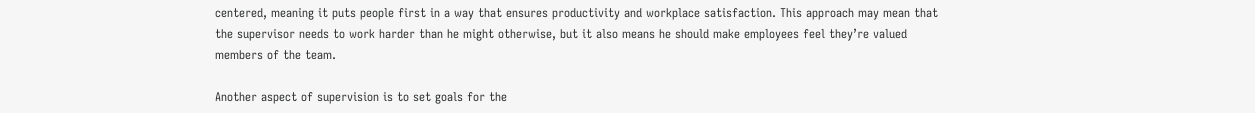centered, meaning it puts people first in a way that ensures productivity and workplace satisfaction. This approach may mean that the supervisor needs to work harder than he might otherwise, but it also means he should make employees feel they’re valued members of the team.

Another aspect of supervision is to set goals for the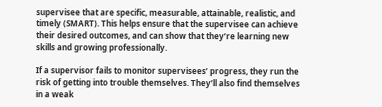supervisee that are specific, measurable, attainable, realistic, and timely (SMART). This helps ensure that the supervisee can achieve their desired outcomes, and can show that they’re learning new skills and growing professionally.

If a supervisor fails to monitor supervisees’ progress, they run the risk of getting into trouble themselves. They’ll also find themselves in a weak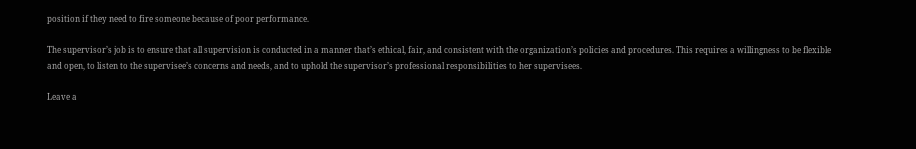position if they need to fire someone because of poor performance.

The supervisor’s job is to ensure that all supervision is conducted in a manner that’s ethical, fair, and consistent with the organization’s policies and procedures. This requires a willingness to be flexible and open, to listen to the supervisee’s concerns and needs, and to uphold the supervisor’s professional responsibilities to her supervisees.

Leave a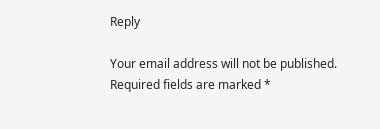Reply

Your email address will not be published. Required fields are marked *